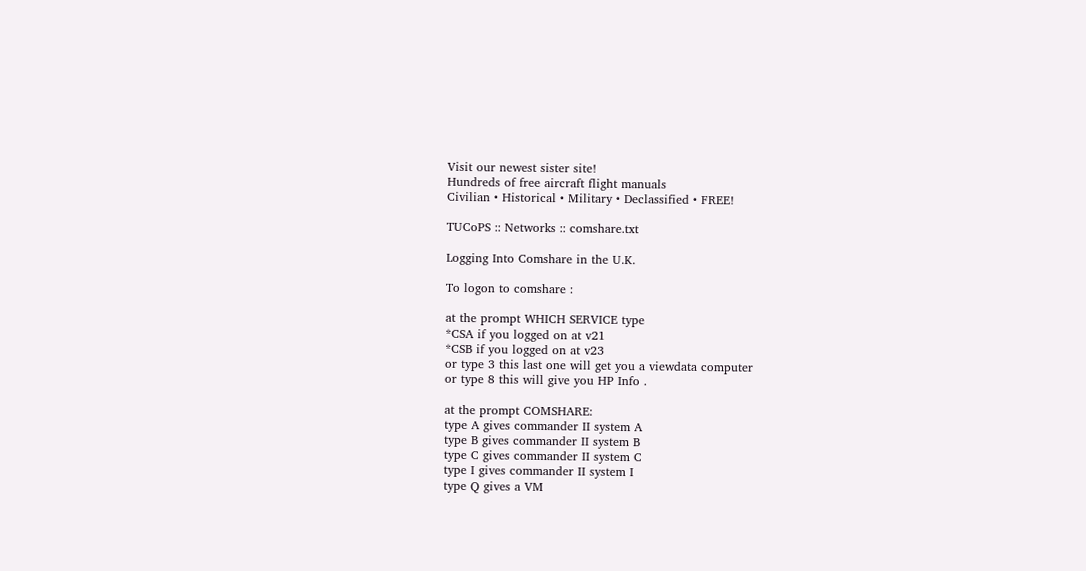Visit our newest sister site!
Hundreds of free aircraft flight manuals
Civilian • Historical • Military • Declassified • FREE!

TUCoPS :: Networks :: comshare.txt

Logging Into Comshare in the U.K.

To logon to comshare :

at the prompt WHICH SERVICE type
*CSA if you logged on at v21
*CSB if you logged on at v23
or type 3 this last one will get you a viewdata computer
or type 8 this will give you HP Info .

at the prompt COMSHARE:
type A gives commander II system A
type B gives commander II system B
type C gives commander II system C
type I gives commander II system I
type Q gives a VM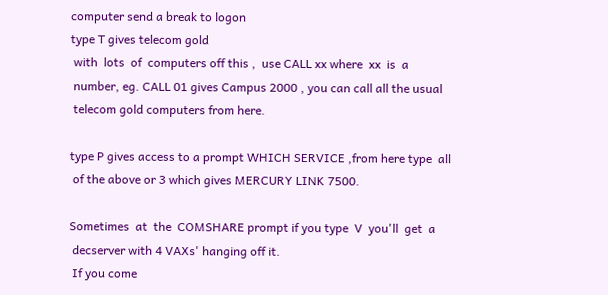computer send a break to logon
type T gives telecom gold
 with  lots  of  computers off this ,  use CALL xx where  xx  is  a
 number, eg. CALL 01 gives Campus 2000 , you can call all the usual
 telecom gold computers from here.

type P gives access to a prompt WHICH SERVICE ,from here type  all
 of the above or 3 which gives MERCURY LINK 7500.

Sometimes  at  the  COMSHARE prompt if you type  V  you'll  get  a
 decserver with 4 VAXs' hanging off it.
 If you come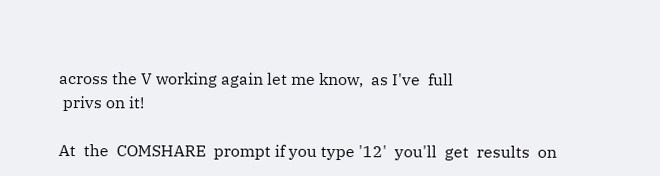across the V working again let me know,  as I've  full
 privs on it!

At  the  COMSHARE  prompt if you type '12'  you'll  get  results  on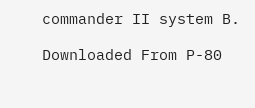commander II system B.

Downloaded From P-80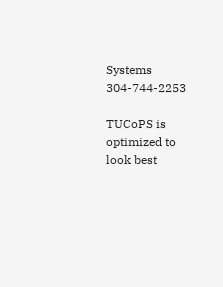Systems 304-744-2253

TUCoPS is optimized to look best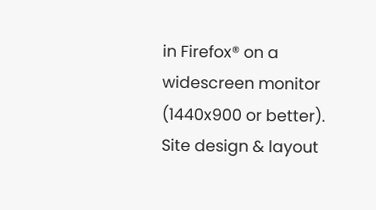in Firefox® on a widescreen monitor (1440x900 or better).
Site design & layout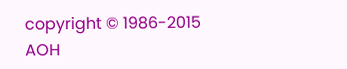copyright © 1986-2015 AOH